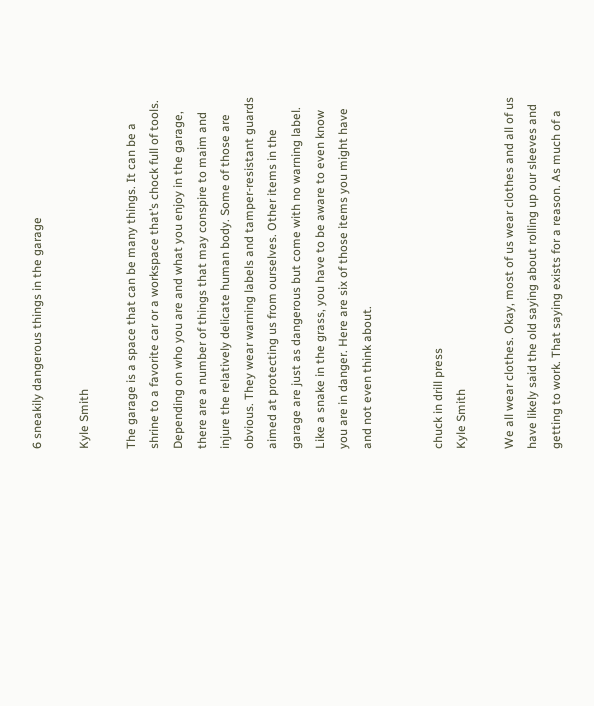6 sneakily dangerous things in the garage

Kyle Smith

The garage is a space that can be many things. It can be a shrine to a favorite car or a workspace that’s chock full of tools. Depending on who you are and what you enjoy in the garage, there are a number of things that may conspire to maim and injure the relatively delicate human body. Some of those are obvious. They wear warning labels and tamper-resistant guards aimed at protecting us from ourselves. Other items in the garage are just as dangerous but come with no warning label. Like a snake in the grass, you have to be aware to even know you are in danger. Here are six of those items you might have and not even think about.


chuck in drill press
Kyle Smith

We all wear clothes. Okay, most of us wear clothes and all of us have likely said the old saying about rolling up our sleeves and getting to work. That saying exists for a reason. As much of a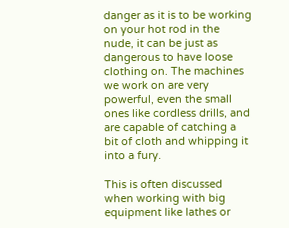danger as it is to be working on your hot rod in the nude, it can be just as dangerous to have loose clothing on. The machines we work on are very powerful, even the small ones like cordless drills, and are capable of catching a bit of cloth and whipping it into a fury.

This is often discussed when working with big equipment like lathes or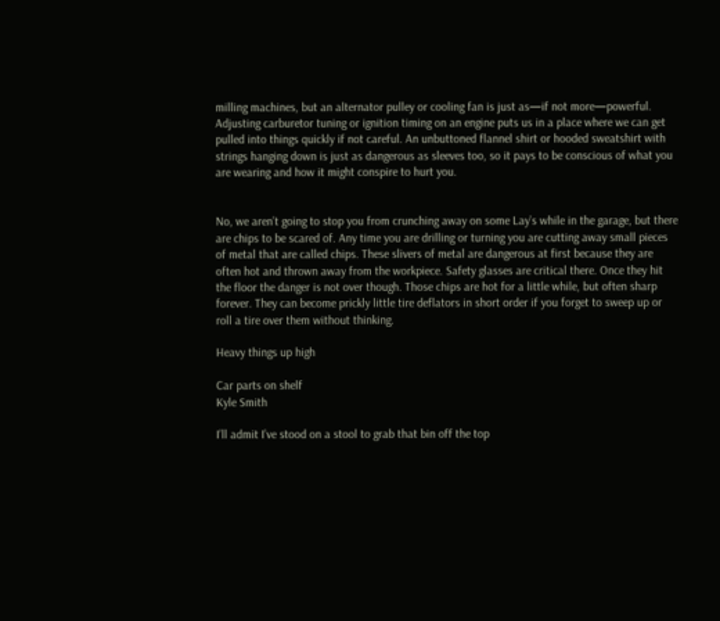milling machines, but an alternator pulley or cooling fan is just as—if not more—powerful. Adjusting carburetor tuning or ignition timing on an engine puts us in a place where we can get pulled into things quickly if not careful. An unbuttoned flannel shirt or hooded sweatshirt with strings hanging down is just as dangerous as sleeves too, so it pays to be conscious of what you are wearing and how it might conspire to hurt you.


No, we aren’t going to stop you from crunching away on some Lay’s while in the garage, but there are chips to be scared of. Any time you are drilling or turning you are cutting away small pieces of metal that are called chips. These slivers of metal are dangerous at first because they are often hot and thrown away from the workpiece. Safety glasses are critical there. Once they hit the floor the danger is not over though. Those chips are hot for a little while, but often sharp forever. They can become prickly little tire deflators in short order if you forget to sweep up or roll a tire over them without thinking.

Heavy things up high

Car parts on shelf
Kyle Smith

I’ll admit I’ve stood on a stool to grab that bin off the top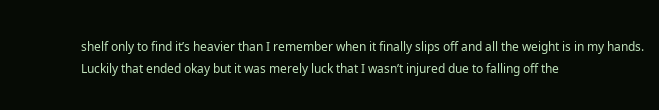shelf only to find it’s heavier than I remember when it finally slips off and all the weight is in my hands. Luckily that ended okay but it was merely luck that I wasn’t injured due to falling off the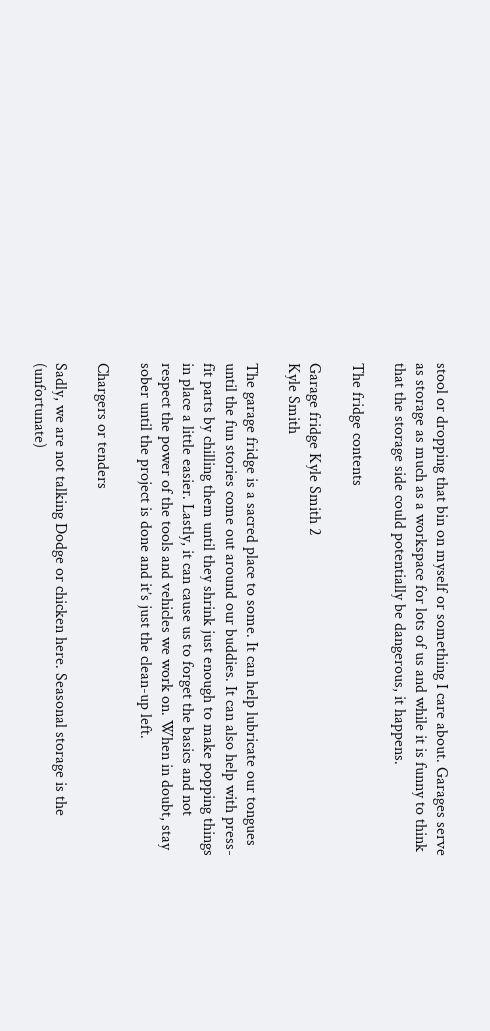stool or dropping that bin on myself or something I care about. Garages serve as storage as much as a workspace for lots of us and while it is funny to think that the storage side could potentially be dangerous, it happens.

The fridge contents

Garage fridge Kyle Smith 2
Kyle Smith

The garage fridge is a sacred place to some. It can help lubricate our tongues until the fun stories come out around our buddies. It can also help with press-fit parts by chilling them until they shrink just enough to make popping things in place a little easier. Lastly, it can cause us to forget the basics and not respect the power of the tools and vehicles we work on. When in doubt, stay sober until the project is done and it’s just the clean-up left.

Chargers or tenders

Sadly, we are not talking Dodge or chicken here. Seasonal storage is the (unfortunate)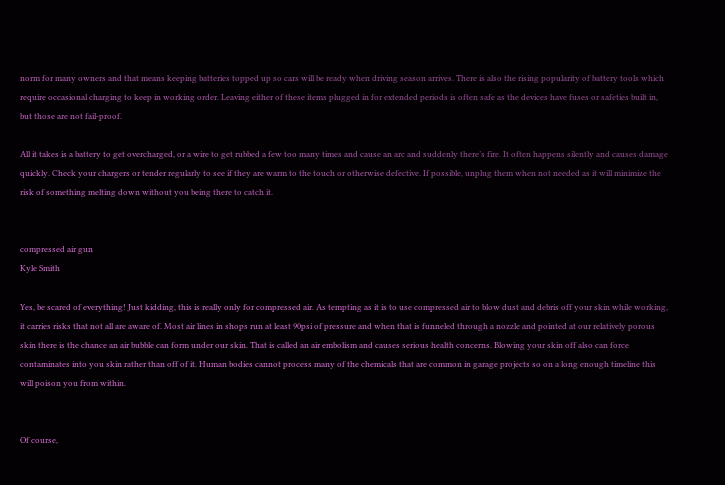norm for many owners and that means keeping batteries topped up so cars will be ready when driving season arrives. There is also the rising popularity of battery tools which require occasional charging to keep in working order. Leaving either of these items plugged in for extended periods is often safe as the devices have fuses or safeties built in, but those are not fail-proof.

All it takes is a battery to get overcharged, or a wire to get rubbed a few too many times and cause an arc and suddenly there’s fire. It often happens silently and causes damage quickly. Check your chargers or tender regularly to see if they are warm to the touch or otherwise defective. If possible, unplug them when not needed as it will minimize the risk of something melting down without you being there to catch it.


compressed air gun
Kyle Smith

Yes, be scared of everything! Just kidding, this is really only for compressed air. As tempting as it is to use compressed air to blow dust and debris off your skin while working, it carries risks that not all are aware of. Most air lines in shops run at least 90psi of pressure and when that is funneled through a nozzle and pointed at our relatively porous skin there is the chance an air bubble can form under our skin. That is called an air embolism and causes serious health concerns. Blowing your skin off also can force contaminates into you skin rather than off of it. Human bodies cannot process many of the chemicals that are common in garage projects so on a long enough timeline this will poison you from within.


Of course,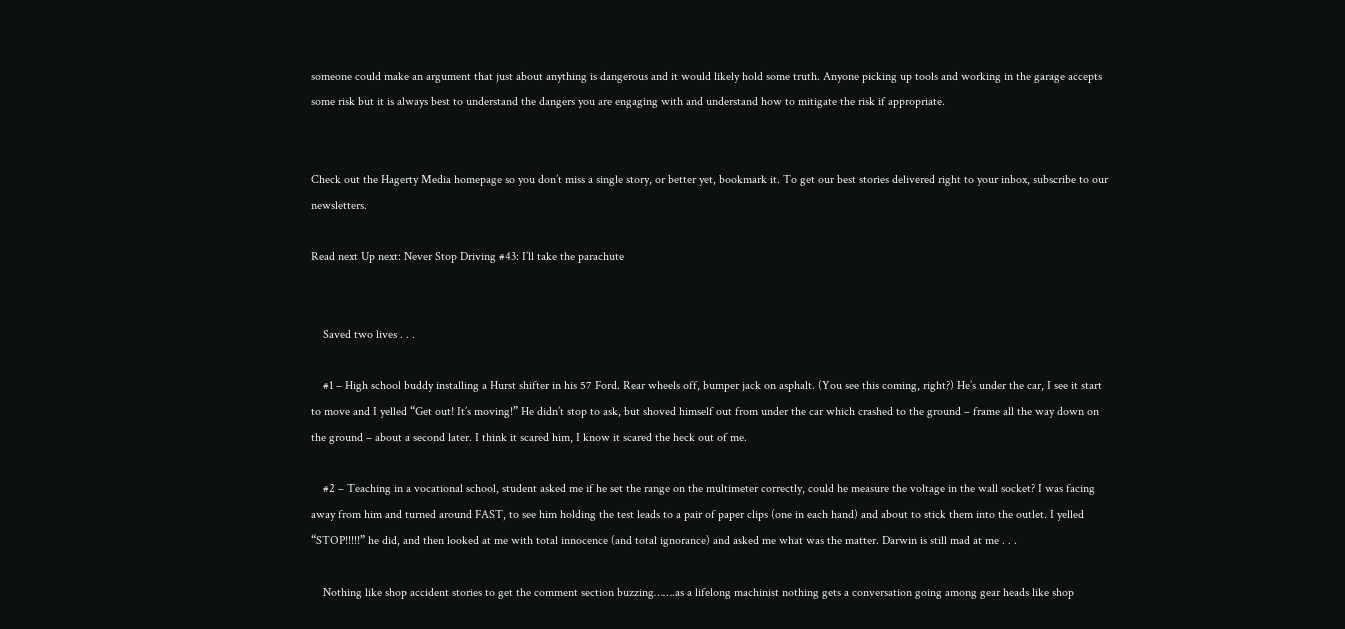someone could make an argument that just about anything is dangerous and it would likely hold some truth. Anyone picking up tools and working in the garage accepts some risk but it is always best to understand the dangers you are engaging with and understand how to mitigate the risk if appropriate.


Check out the Hagerty Media homepage so you don’t miss a single story, or better yet, bookmark it. To get our best stories delivered right to your inbox, subscribe to our newsletters.

Read next Up next: Never Stop Driving #43: I’ll take the parachute


    Saved two lives . . .

    #1 – High school buddy installing a Hurst shifter in his 57 Ford. Rear wheels off, bumper jack on asphalt. (You see this coming, right?) He’s under the car, I see it start to move and I yelled “Get out! It’s moving!” He didn’t stop to ask, but shoved himself out from under the car which crashed to the ground – frame all the way down on the ground – about a second later. I think it scared him, I know it scared the heck out of me.

    #2 – Teaching in a vocational school, student asked me if he set the range on the multimeter correctly, could he measure the voltage in the wall socket? I was facing away from him and turned around FAST, to see him holding the test leads to a pair of paper clips (one in each hand) and about to stick them into the outlet. I yelled “STOP!!!!!” he did, and then looked at me with total innocence (and total ignorance) and asked me what was the matter. Darwin is still mad at me . . .

    Nothing like shop accident stories to get the comment section buzzing…….as a lifelong machinist nothing gets a conversation going among gear heads like shop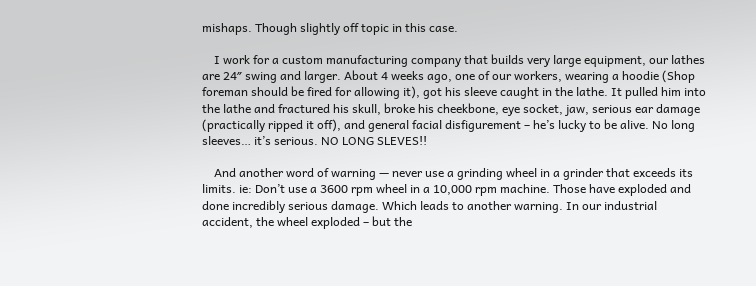mishaps. Though slightly off topic in this case.

    I work for a custom manufacturing company that builds very large equipment, our lathes are 24″ swing and larger. About 4 weeks ago, one of our workers, wearing a hoodie (Shop foreman should be fired for allowing it), got his sleeve caught in the lathe. It pulled him into the lathe and fractured his skull, broke his cheekbone, eye socket, jaw, serious ear damage (practically ripped it off), and general facial disfigurement – he’s lucky to be alive. No long sleeves… it’s serious. NO LONG SLEVES!!

    And another word of warning — never use a grinding wheel in a grinder that exceeds its limits. ie: Don’t use a 3600 rpm wheel in a 10,000 rpm machine. Those have exploded and done incredibly serious damage. Which leads to another warning. In our industrial accident, the wheel exploded – but the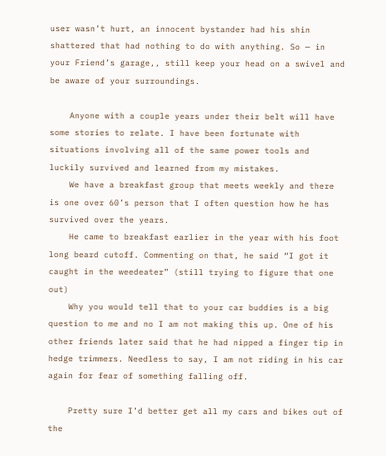user wasn’t hurt, an innocent bystander had his shin shattered that had nothing to do with anything. So — in your Friend’s garage,, still keep your head on a swivel and be aware of your surroundings.

    Anyone with a couple years under their belt will have some stories to relate. I have been fortunate with situations involving all of the same power tools and luckily survived and learned from my mistakes.
    We have a breakfast group that meets weekly and there is one over 60’s person that I often question how he has survived over the years.
    He came to breakfast earlier in the year with his foot long beard cutoff. Commenting on that, he said “I got it caught in the weedeater” (still trying to figure that one out)
    Why you would tell that to your car buddies is a big question to me and no I am not making this up. One of his other friends later said that he had nipped a finger tip in hedge trimmers. Needless to say, I am not riding in his car again for fear of something falling off.

    Pretty sure I’d better get all my cars and bikes out of the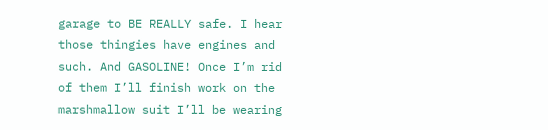garage to BE REALLY safe. I hear those thingies have engines and such. And GASOLINE! Once I’m rid of them I’ll finish work on the marshmallow suit I’ll be wearing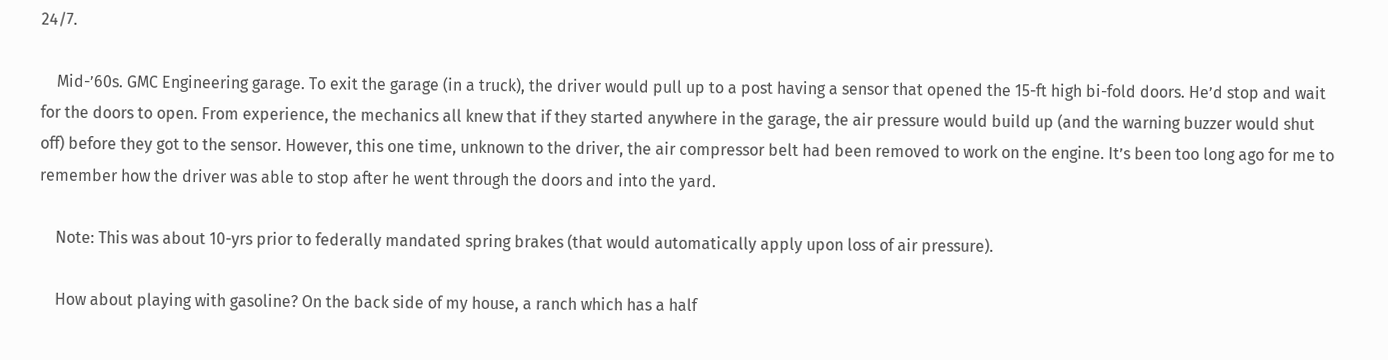24/7.

    Mid-’60s. GMC Engineering garage. To exit the garage (in a truck), the driver would pull up to a post having a sensor that opened the 15-ft high bi-fold doors. He’d stop and wait for the doors to open. From experience, the mechanics all knew that if they started anywhere in the garage, the air pressure would build up (and the warning buzzer would shut off) before they got to the sensor. However, this one time, unknown to the driver, the air compressor belt had been removed to work on the engine. It’s been too long ago for me to remember how the driver was able to stop after he went through the doors and into the yard.

    Note: This was about 10-yrs prior to federally mandated spring brakes (that would automatically apply upon loss of air pressure).

    How about playing with gasoline? On the back side of my house, a ranch which has a half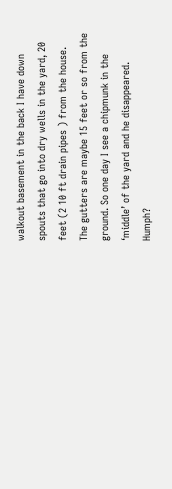walkout basement in the back I have down spouts that go into dry wells in the yard, 20 feet (2 10 ft drain pipes ) from the house. The gutters are maybe 15 feet or so from the ground. So one day I see a chipmunk in the ‘middle’ of the yard and he disappeared. Humph?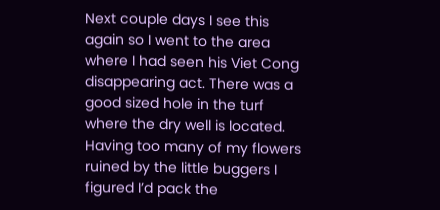Next couple days I see this again so I went to the area where I had seen his Viet Cong disappearing act. There was a good sized hole in the turf where the dry well is located. Having too many of my flowers ruined by the little buggers I figured I’d pack the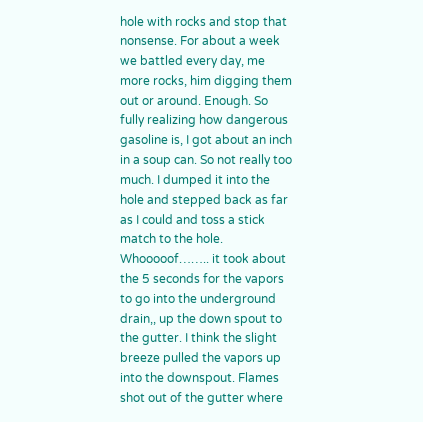hole with rocks and stop that nonsense. For about a week we battled every day, me more rocks, him digging them out or around. Enough. So fully realizing how dangerous gasoline is, I got about an inch in a soup can. So not really too much. I dumped it into the hole and stepped back as far as I could and toss a stick match to the hole. Whooooof…….. it took about the 5 seconds for the vapors to go into the underground drain,, up the down spout to the gutter. I think the slight breeze pulled the vapors up into the downspout. Flames shot out of the gutter where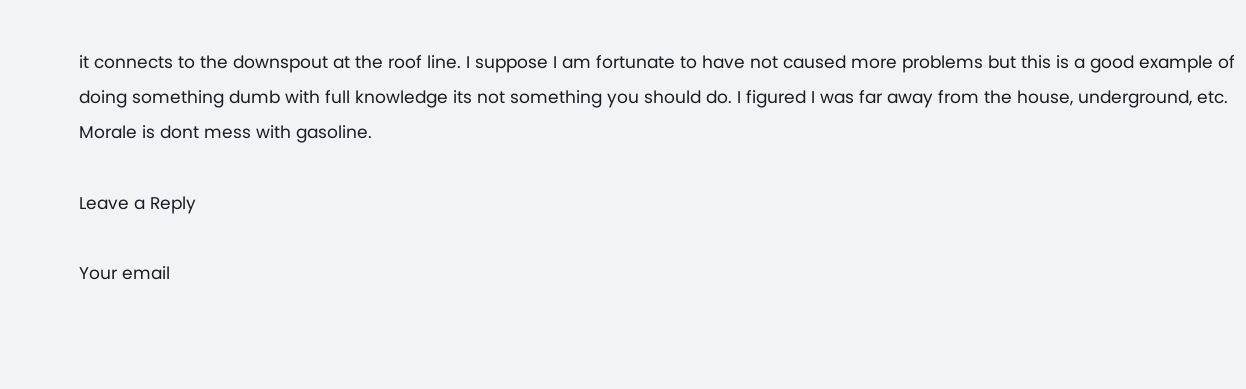it connects to the downspout at the roof line. I suppose I am fortunate to have not caused more problems but this is a good example of doing something dumb with full knowledge its not something you should do. I figured I was far away from the house, underground, etc. Morale is dont mess with gasoline.

Leave a Reply

Your email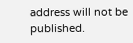address will not be published.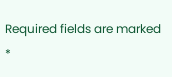Required fields are marked *